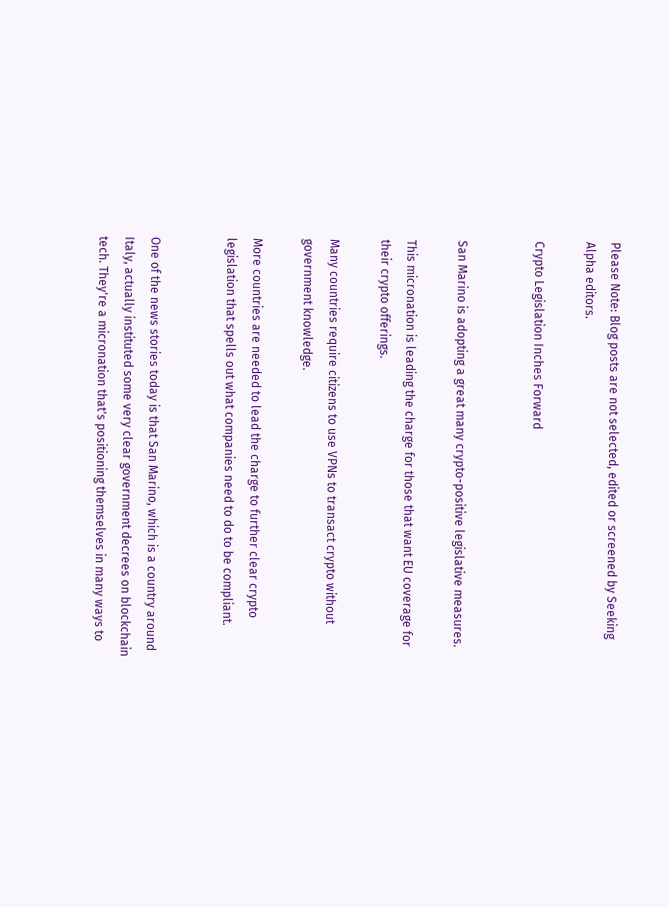Please Note: Blog posts are not selected, edited or screened by Seeking Alpha editors.

Crypto Legislation Inches Forward


San Marino is adopting a great many crypto-positive legislative measures.

This micronation is leading the charge for those that want EU coverage for their crypto offerings.

Many countries require citizens to use VPNs to transact crypto without government knowledge.

More countries are needed to lead the charge to further clear crypto legislation that spells out what companies need to do to be compliant.


One of the news stories today is that San Marino, which is a country around Italy, actually instituted some very clear government decrees on blockchain tech. They're a micronation that's positioning themselves in many ways to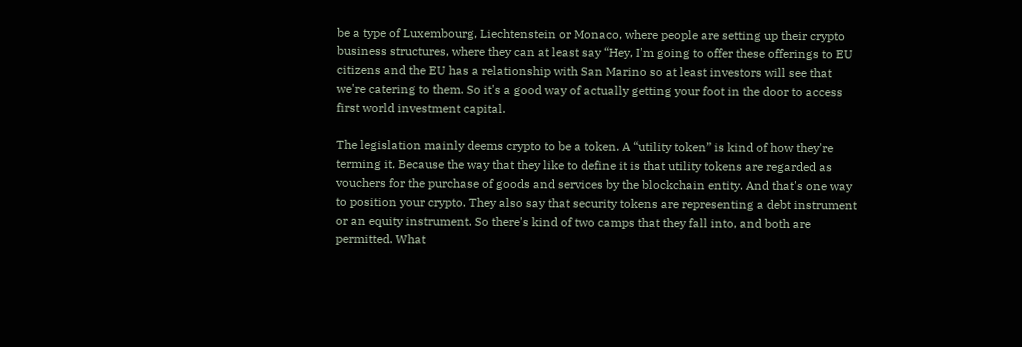be a type of Luxembourg, Liechtenstein or Monaco, where people are setting up their crypto business structures, where they can at least say “Hey, I'm going to offer these offerings to EU citizens and the EU has a relationship with San Marino so at least investors will see that we're catering to them. So it's a good way of actually getting your foot in the door to access first world investment capital.

The legislation mainly deems crypto to be a token. A “utility token” is kind of how they're terming it. Because the way that they like to define it is that utility tokens are regarded as vouchers for the purchase of goods and services by the blockchain entity. And that's one way to position your crypto. They also say that security tokens are representing a debt instrument or an equity instrument. So there's kind of two camps that they fall into, and both are permitted. What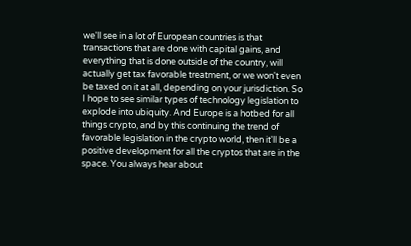we'll see in a lot of European countries is that transactions that are done with capital gains, and everything that is done outside of the country, will actually get tax favorable treatment, or we won't even be taxed on it at all, depending on your jurisdiction. So I hope to see similar types of technology legislation to explode into ubiquity. And Europe is a hotbed for all things crypto, and by this continuing the trend of favorable legislation in the crypto world, then it'll be a positive development for all the cryptos that are in the space. You always hear about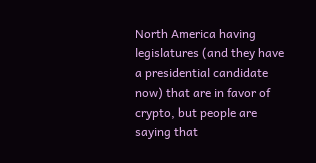North America having legislatures (and they have a presidential candidate now) that are in favor of crypto, but people are saying that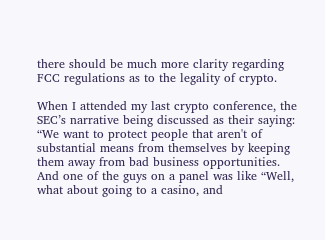there should be much more clarity regarding FCC regulations as to the legality of crypto.

When I attended my last crypto conference, the SEC’s narrative being discussed as their saying: “We want to protect people that aren't of substantial means from themselves by keeping them away from bad business opportunities. And one of the guys on a panel was like “Well, what about going to a casino, and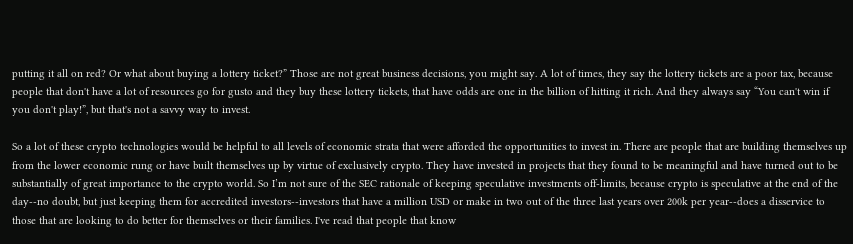putting it all on red? Or what about buying a lottery ticket?” Those are not great business decisions, you might say. A lot of times, they say the lottery tickets are a poor tax, because people that don't have a lot of resources go for gusto and they buy these lottery tickets, that have odds are one in the billion of hitting it rich. And they always say “You can't win if you don't play!”, but that's not a savvy way to invest.

So a lot of these crypto technologies would be helpful to all levels of economic strata that were afforded the opportunities to invest in. There are people that are building themselves up from the lower economic rung or have built themselves up by virtue of exclusively crypto. They have invested in projects that they found to be meaningful and have turned out to be substantially of great importance to the crypto world. So I’m not sure of the SEC rationale of keeping speculative investments off-limits, because crypto is speculative at the end of the day--no doubt, but just keeping them for accredited investors--investors that have a million USD or make in two out of the three last years over 200k per year--does a disservice to those that are looking to do better for themselves or their families. I've read that people that know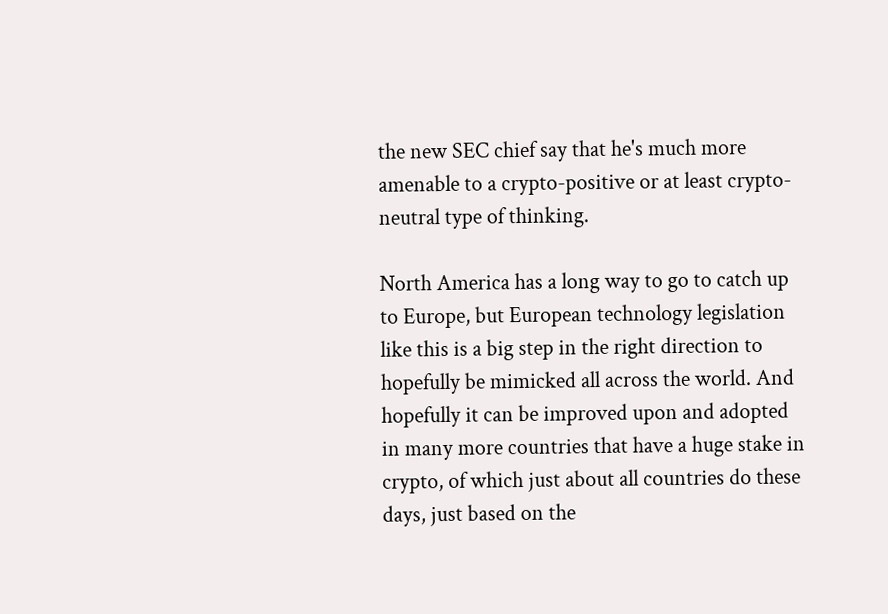the new SEC chief say that he's much more amenable to a crypto-positive or at least crypto-neutral type of thinking.

North America has a long way to go to catch up to Europe, but European technology legislation like this is a big step in the right direction to hopefully be mimicked all across the world. And hopefully it can be improved upon and adopted in many more countries that have a huge stake in crypto, of which just about all countries do these days, just based on the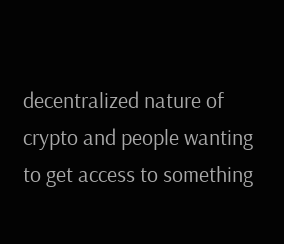decentralized nature of crypto and people wanting to get access to something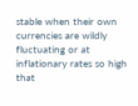stable when their own currencies are wildly fluctuating or at inflationary rates so high that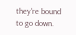they're bound to go down.